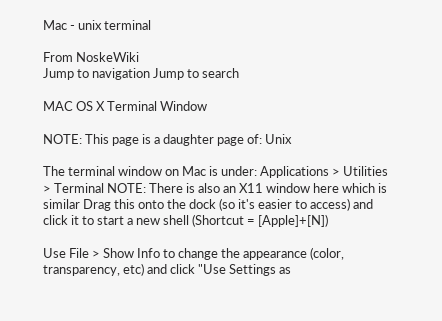Mac - unix terminal

From NoskeWiki
Jump to navigation Jump to search

MAC OS X Terminal Window

NOTE: This page is a daughter page of: Unix

The terminal window on Mac is under: Applications > Utilities > Terminal NOTE: There is also an X11 window here which is similar Drag this onto the dock (so it's easier to access) and click it to start a new shell (Shortcut = [Apple]+[N])

Use File > Show Info to change the appearance (color, transparency, etc) and click "Use Settings as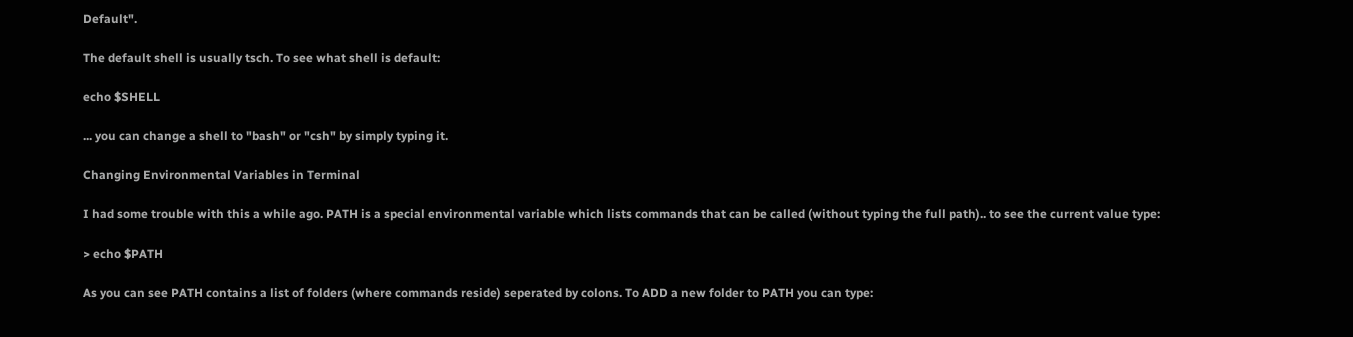Default".

The default shell is usually tsch. To see what shell is default:

echo $SHELL

... you can change a shell to "bash" or "csh" by simply typing it.

Changing Environmental Variables in Terminal

I had some trouble with this a while ago. PATH is a special environmental variable which lists commands that can be called (without typing the full path).. to see the current value type:

> echo $PATH

As you can see PATH contains a list of folders (where commands reside) seperated by colons. To ADD a new folder to PATH you can type: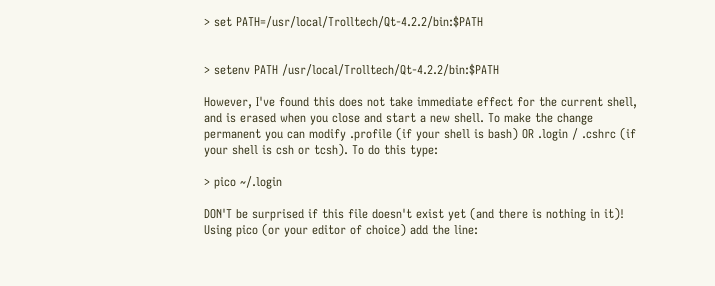> set PATH=/usr/local/Trolltech/Qt-4.2.2/bin:$PATH


> setenv PATH /usr/local/Trolltech/Qt-4.2.2/bin:$PATH

However, I've found this does not take immediate effect for the current shell, and is erased when you close and start a new shell. To make the change permanent you can modify .profile (if your shell is bash) OR .login / .cshrc (if your shell is csh or tcsh). To do this type:

> pico ~/.login

DON'T be surprised if this file doesn't exist yet (and there is nothing in it)! Using pico (or your editor of choice) add the line: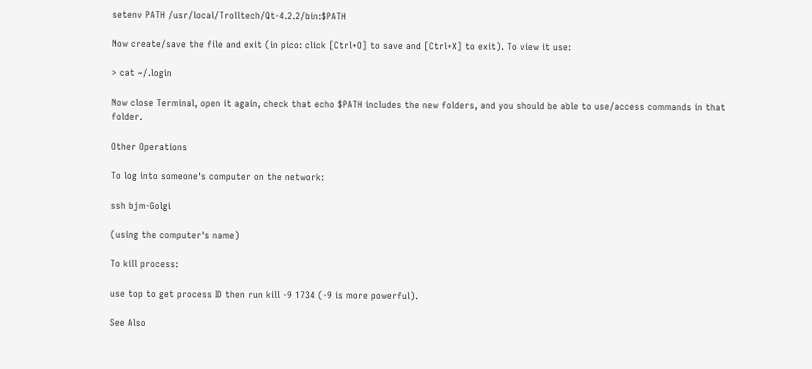setenv PATH /usr/local/Trolltech/Qt-4.2.2/bin:$PATH

Now create/save the file and exit (in pico: click [Ctrl+O] to save and [Ctrl+X] to exit). To view it use:

> cat ~/.login

Now close Terminal, open it again, check that echo $PATH includes the new folders, and you should be able to use/access commands in that folder.

Other Operations

To log into someone's computer on the network:

ssh bjm-Golgi

(using the computer's name)

To kill process:

use top to get process ID then run kill -9 1734 (-9 is more powerful).

See Also